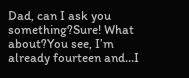Dad, can I ask you something?Sure! What about?You see, I’m already fourteen and…I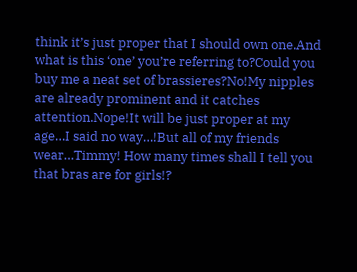think it’s just proper that I should own one.And what is this ‘one’ you’re referring to?Could you buy me a neat set of brassieres?No!My nipples are already prominent and it catches attention.Nope!It will be just proper at my age…I said no way…!But all of my friends wear…Timmy! How many times shall I tell you that bras are for girls!?